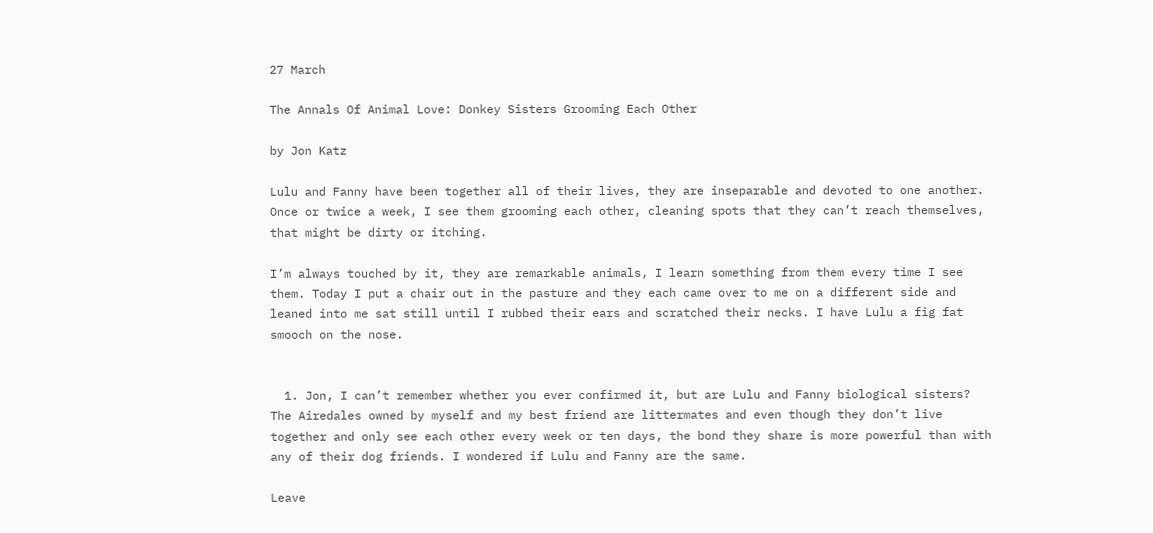27 March

The Annals Of Animal Love: Donkey Sisters Grooming Each Other

by Jon Katz

Lulu and Fanny have been together all of their lives, they are inseparable and devoted to one another. Once or twice a week, I see them grooming each other, cleaning spots that they can’t reach themselves, that might be dirty or itching.

I’m always touched by it, they are remarkable animals, I learn something from them every time I see them. Today I put a chair out in the pasture and they each came over to me on a different side and leaned into me sat still until I rubbed their ears and scratched their necks. I have Lulu a fig fat smooch on the nose.


  1. Jon, I can’t remember whether you ever confirmed it, but are Lulu and Fanny biological sisters? The Airedales owned by myself and my best friend are littermates and even though they don’t live together and only see each other every week or ten days, the bond they share is more powerful than with any of their dog friends. I wondered if Lulu and Fanny are the same.

Leave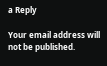a Reply

Your email address will not be published.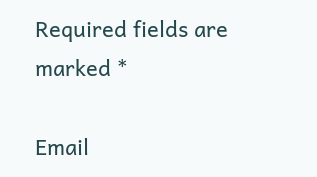Required fields are marked *

Email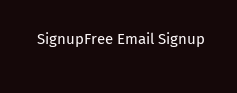SignupFree Email Signup